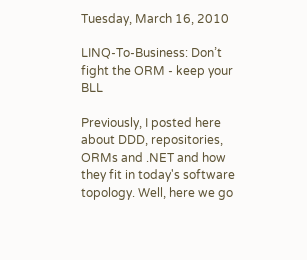Tuesday, March 16, 2010

LINQ-To-Business: Don’t fight the ORM - keep your BLL

Previously, I posted here about DDD, repositories, ORMs and .NET and how they fit in today's software topology. Well, here we go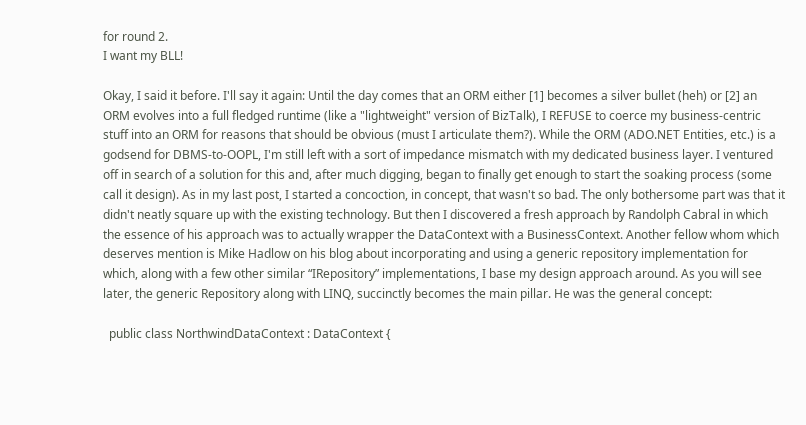for round 2.
I want my BLL!

Okay, I said it before. I'll say it again: Until the day comes that an ORM either [1] becomes a silver bullet (heh) or [2] an ORM evolves into a full fledged runtime (like a "lightweight" version of BizTalk), I REFUSE to coerce my business-centric stuff into an ORM for reasons that should be obvious (must I articulate them?). While the ORM (ADO.NET Entities, etc.) is a godsend for DBMS-to-OOPL, I'm still left with a sort of impedance mismatch with my dedicated business layer. I ventured off in search of a solution for this and, after much digging, began to finally get enough to start the soaking process (some call it design). As in my last post, I started a concoction, in concept, that wasn't so bad. The only bothersome part was that it didn't neatly square up with the existing technology. But then I discovered a fresh approach by Randolph Cabral in which the essence of his approach was to actually wrapper the DataContext with a BusinessContext. Another fellow whom which deserves mention is Mike Hadlow on his blog about incorporating and using a generic repository implementation for which, along with a few other similar “IRepository” implementations, I base my design approach around. As you will see later, the generic Repository along with LINQ, succinctly becomes the main pillar. He was the general concept:

  public class NorthwindDataContext : DataContext {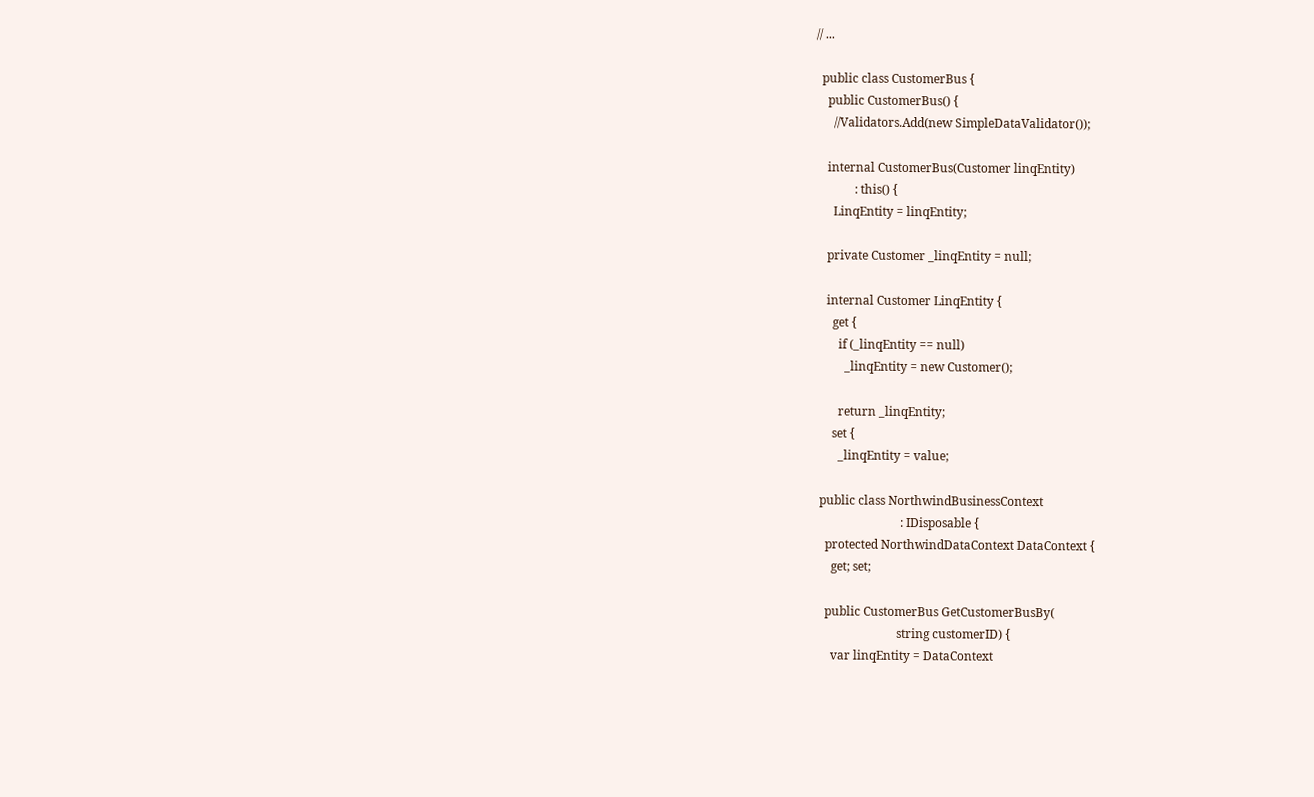// ...

  public class CustomerBus {
    public CustomerBus() {
      //Validators.Add(new SimpleDataValidator());

    internal CustomerBus(Customer linqEntity)
             : this() {
      LinqEntity = linqEntity;

    private Customer _linqEntity = null;

    internal Customer LinqEntity {
      get {
        if (_linqEntity == null)
          _linqEntity = new Customer();

        return _linqEntity;
      set {
        _linqEntity = value;

  public class NorthwindBusinessContext
                             : IDisposable {
    protected NorthwindDataContext DataContext {
      get; set;

    public CustomerBus GetCustomerBusBy(
                            string customerID) {
      var linqEntity = DataContext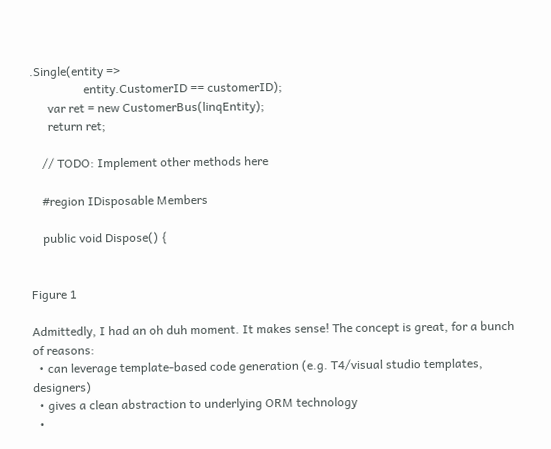.Single(entity =>
                  entity.CustomerID == customerID);
      var ret = new CustomerBus(linqEntity);
      return ret;

    // TODO: Implement other methods here

    #region IDisposable Members

    public void Dispose() {


Figure 1

Admittedly, I had an oh duh moment. It makes sense! The concept is great, for a bunch of reasons:
  • can leverage template-based code generation (e.g. T4/visual studio templates, designers)
  • gives a clean abstraction to underlying ORM technology
  •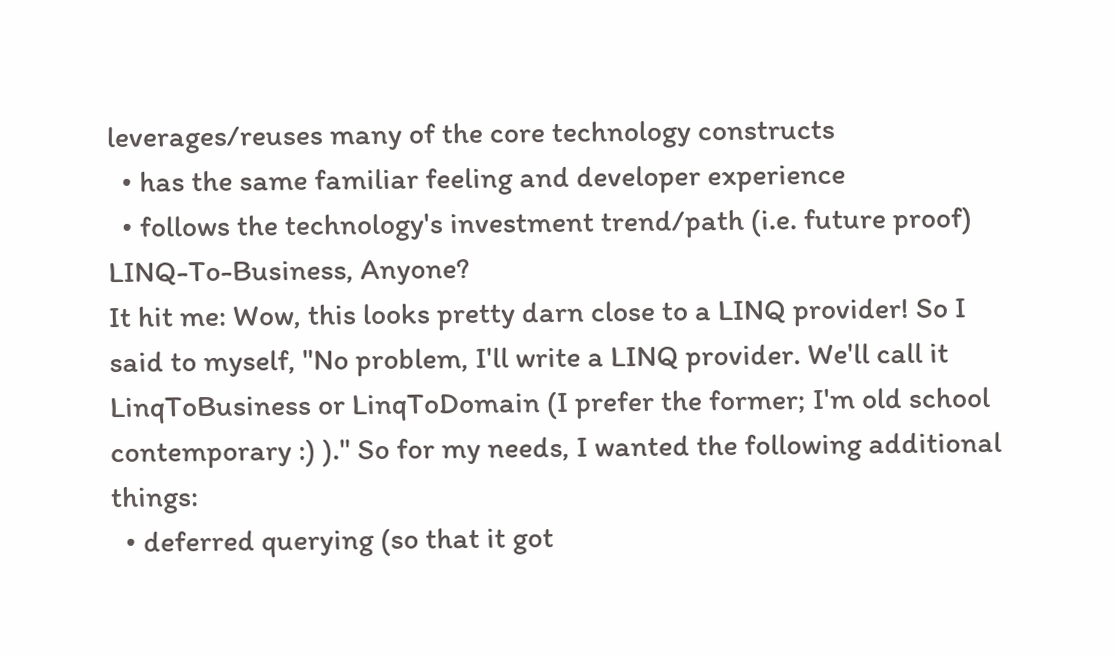leverages/reuses many of the core technology constructs
  • has the same familiar feeling and developer experience
  • follows the technology's investment trend/path (i.e. future proof)
LINQ-To-Business, Anyone?
It hit me: Wow, this looks pretty darn close to a LINQ provider! So I said to myself, "No problem, I'll write a LINQ provider. We'll call it LinqToBusiness or LinqToDomain (I prefer the former; I'm old school contemporary :) )." So for my needs, I wanted the following additional things:
  • deferred querying (so that it got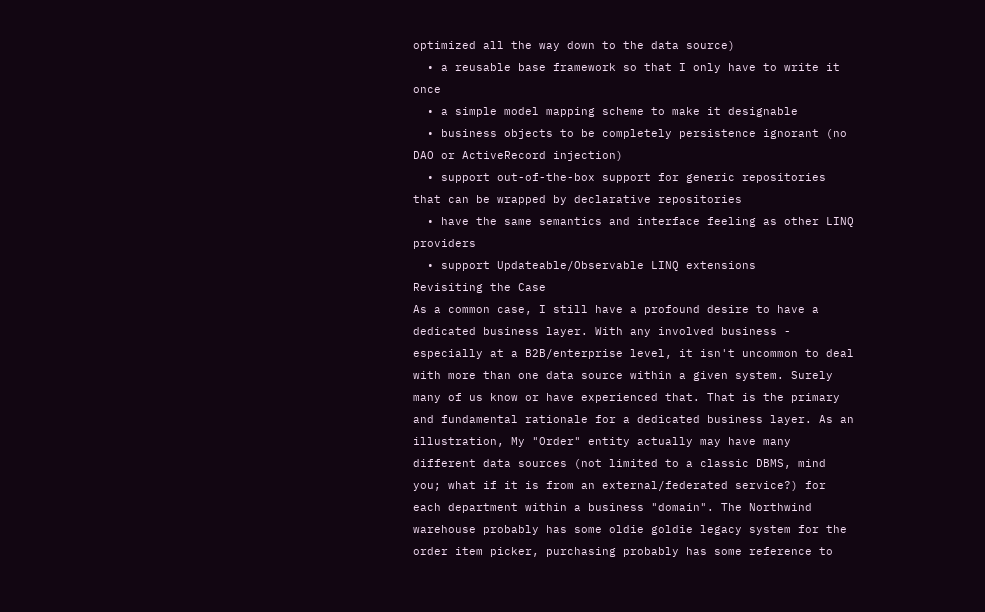optimized all the way down to the data source)
  • a reusable base framework so that I only have to write it once
  • a simple model mapping scheme to make it designable
  • business objects to be completely persistence ignorant (no DAO or ActiveRecord injection)
  • support out-of-the-box support for generic repositories that can be wrapped by declarative repositories
  • have the same semantics and interface feeling as other LINQ providers
  • support Updateable/Observable LINQ extensions
Revisiting the Case
As a common case, I still have a profound desire to have a dedicated business layer. With any involved business - especially at a B2B/enterprise level, it isn't uncommon to deal with more than one data source within a given system. Surely many of us know or have experienced that. That is the primary and fundamental rationale for a dedicated business layer. As an illustration, My "Order" entity actually may have many different data sources (not limited to a classic DBMS, mind you; what if it is from an external/federated service?) for each department within a business "domain". The Northwind warehouse probably has some oldie goldie legacy system for the order item picker, purchasing probably has some reference to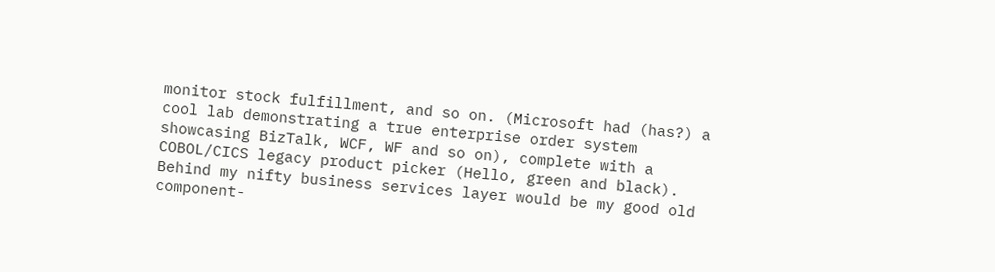monitor stock fulfillment, and so on. (Microsoft had (has?) a cool lab demonstrating a true enterprise order system showcasing BizTalk, WCF, WF and so on), complete with a COBOL/CICS legacy product picker (Hello, green and black). Behind my nifty business services layer would be my good old component-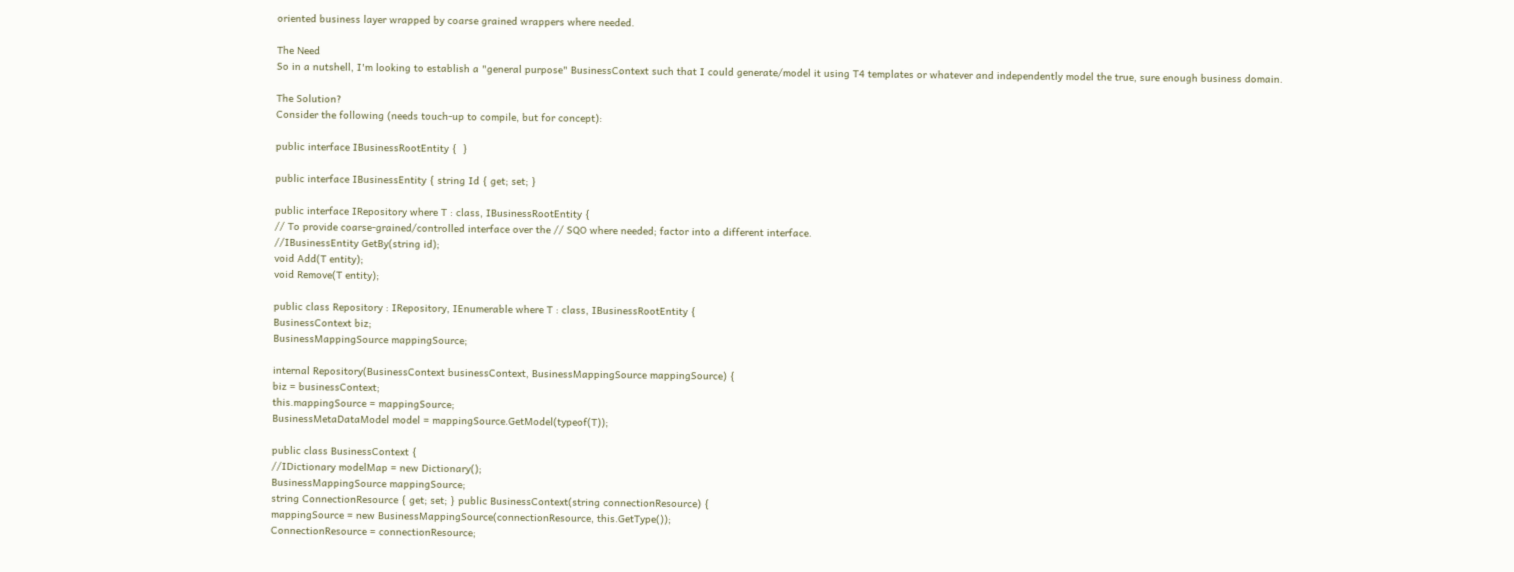oriented business layer wrapped by coarse grained wrappers where needed.

The Need
So in a nutshell, I'm looking to establish a "general purpose" BusinessContext such that I could generate/model it using T4 templates or whatever and independently model the true, sure enough business domain.

The Solution?
Consider the following (needs touch-up to compile, but for concept):

public interface IBusinessRootEntity {  }

public interface IBusinessEntity { string Id { get; set; }

public interface IRepository where T : class, IBusinessRootEntity {
// To provide coarse-grained/controlled interface over the // SQO where needed; factor into a different interface.
//IBusinessEntity GetBy(string id);
void Add(T entity);
void Remove(T entity);

public class Repository : IRepository, IEnumerable where T : class, IBusinessRootEntity {
BusinessContext biz;
BusinessMappingSource mappingSource;

internal Repository(BusinessContext businessContext, BusinessMappingSource mappingSource) {
biz = businessContext;
this.mappingSource = mappingSource;
BusinessMetaDataModel model = mappingSource.GetModel(typeof(T));

public class BusinessContext {
//IDictionary modelMap = new Dictionary();
BusinessMappingSource mappingSource;
string ConnectionResource { get; set; } public BusinessContext(string connectionResource) {
mappingSource = new BusinessMappingSource(connectionResource, this.GetType());
ConnectionResource = connectionResource;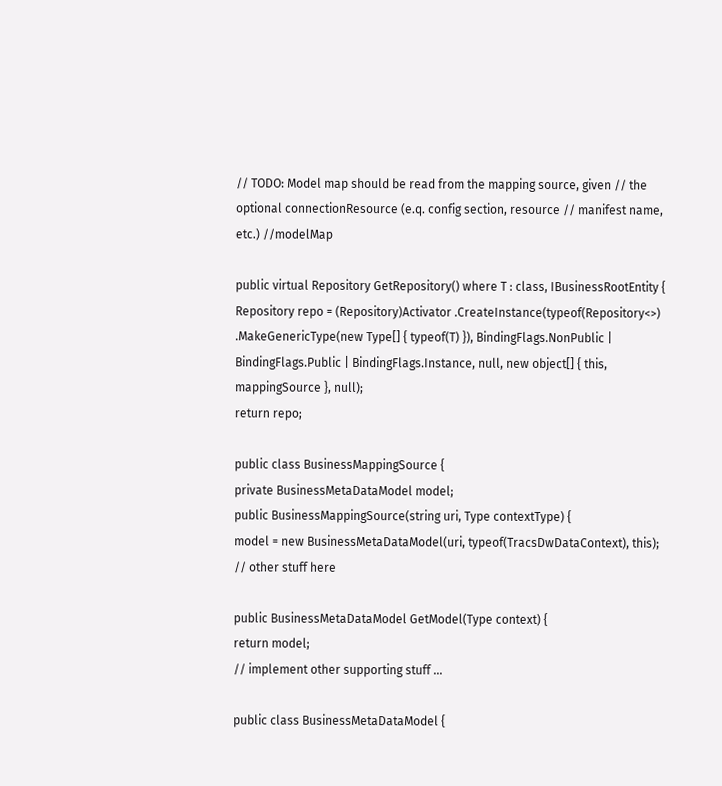// TODO: Model map should be read from the mapping source, given // the optional connectionResource (e.q. config section, resource // manifest name, etc.) //modelMap

public virtual Repository GetRepository() where T : class, IBusinessRootEntity {
Repository repo = (Repository)Activator .CreateInstance(typeof(Repository<>) .MakeGenericType(new Type[] { typeof(T) }), BindingFlags.NonPublic | BindingFlags.Public | BindingFlags.Instance, null, new object[] { this, mappingSource }, null);
return repo;

public class BusinessMappingSource {
private BusinessMetaDataModel model;
public BusinessMappingSource(string uri, Type contextType) {
model = new BusinessMetaDataModel(uri, typeof(TracsDwDataContext), this);
// other stuff here

public BusinessMetaDataModel GetModel(Type context) {
return model;
// implement other supporting stuff ...

public class BusinessMetaDataModel {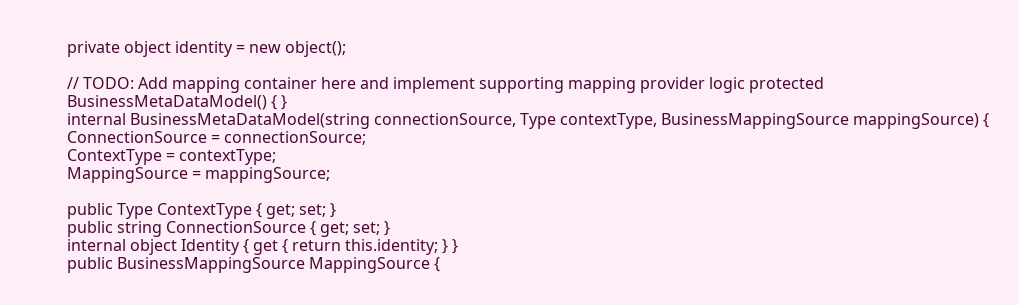private object identity = new object();

// TODO: Add mapping container here and implement supporting mapping provider logic protected BusinessMetaDataModel() { }
internal BusinessMetaDataModel(string connectionSource, Type contextType, BusinessMappingSource mappingSource) {
ConnectionSource = connectionSource;
ContextType = contextType;
MappingSource = mappingSource;

public Type ContextType { get; set; }
public string ConnectionSource { get; set; }
internal object Identity { get { return this.identity; } }
public BusinessMappingSource MappingSource {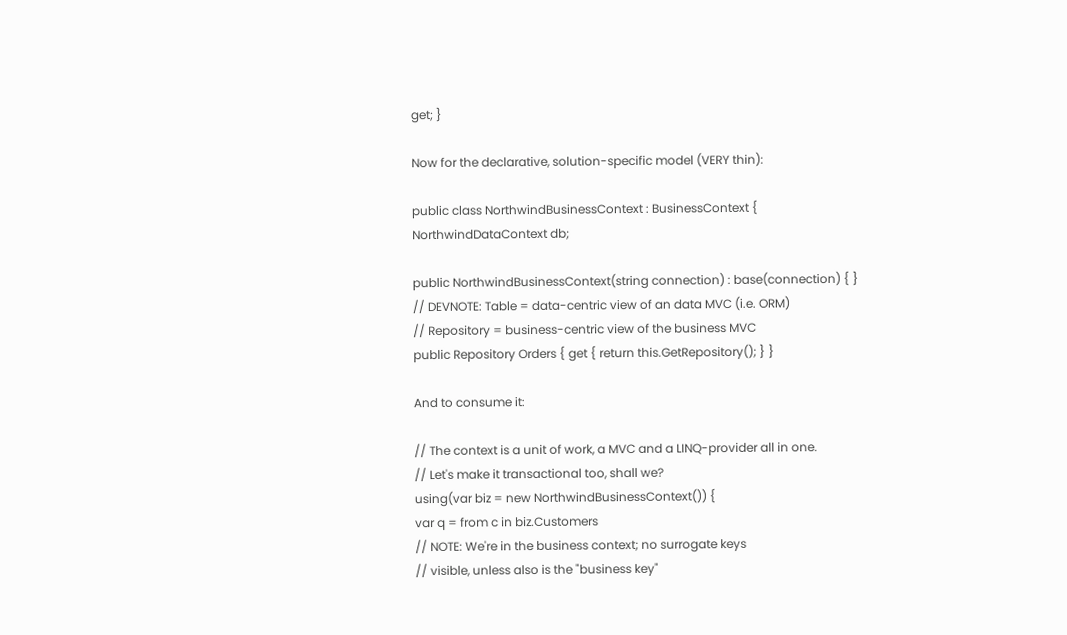get; }

Now for the declarative, solution-specific model (VERY thin):

public class NorthwindBusinessContext : BusinessContext {
NorthwindDataContext db;

public NorthwindBusinessContext(string connection) : base(connection) { }
// DEVNOTE: Table = data-centric view of an data MVC (i.e. ORM)
// Repository = business-centric view of the business MVC
public Repository Orders { get { return this.GetRepository(); } }

And to consume it:

// The context is a unit of work, a MVC and a LINQ-provider all in one.
// Let's make it transactional too, shall we?
using(var biz = new NorthwindBusinessContext()) {
var q = from c in biz.Customers
// NOTE: We're in the business context; no surrogate keys
// visible, unless also is the "business key"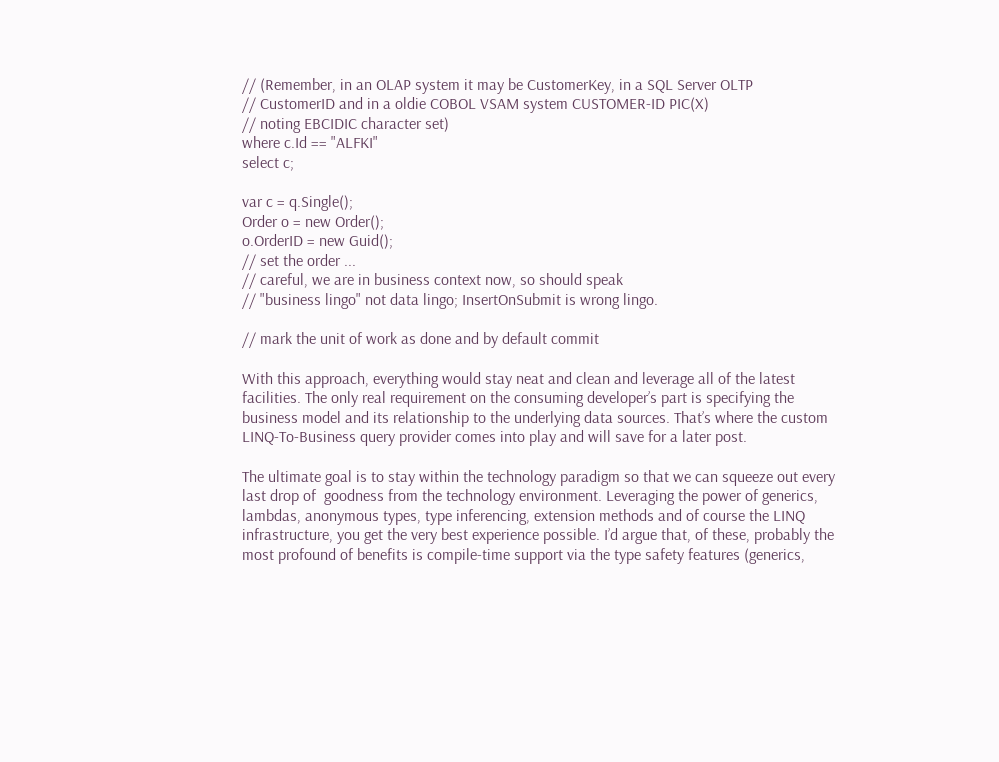// (Remember, in an OLAP system it may be CustomerKey, in a SQL Server OLTP
// CustomerID and in a oldie COBOL VSAM system CUSTOMER-ID PIC(X)
// noting EBCIDIC character set)
where c.Id == "ALFKI"
select c;

var c = q.Single();
Order o = new Order();
o.OrderID = new Guid();
// set the order ...
// careful, we are in business context now, so should speak
// "business lingo" not data lingo; InsertOnSubmit is wrong lingo.

// mark the unit of work as done and by default commit

With this approach, everything would stay neat and clean and leverage all of the latest facilities. The only real requirement on the consuming developer’s part is specifying the business model and its relationship to the underlying data sources. That’s where the custom LINQ-To-Business query provider comes into play and will save for a later post.

The ultimate goal is to stay within the technology paradigm so that we can squeeze out every last drop of  goodness from the technology environment. Leveraging the power of generics, lambdas, anonymous types, type inferencing, extension methods and of course the LINQ infrastructure, you get the very best experience possible. I’d argue that, of these, probably the most profound of benefits is compile-time support via the type safety features (generics,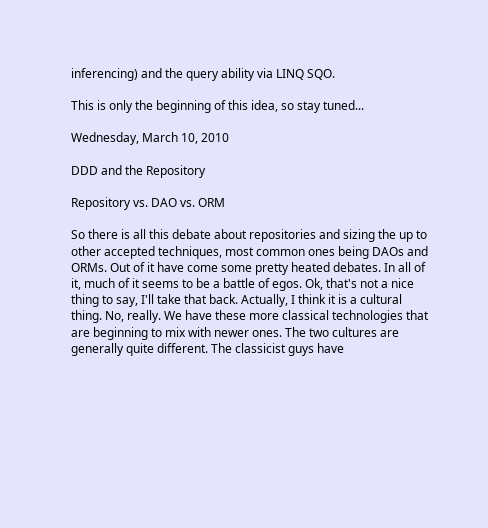inferencing) and the query ability via LINQ SQO.

This is only the beginning of this idea, so stay tuned...

Wednesday, March 10, 2010

DDD and the Repository

Repository vs. DAO vs. ORM

So there is all this debate about repositories and sizing the up to other accepted techniques, most common ones being DAOs and ORMs. Out of it have come some pretty heated debates. In all of it, much of it seems to be a battle of egos. Ok, that's not a nice thing to say, I'll take that back. Actually, I think it is a cultural thing. No, really. We have these more classical technologies that are beginning to mix with newer ones. The two cultures are generally quite different. The classicist guys have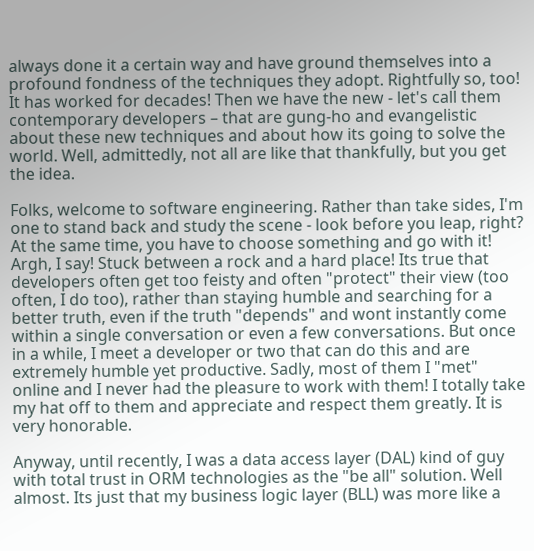always done it a certain way and have ground themselves into a profound fondness of the techniques they adopt. Rightfully so, too! It has worked for decades! Then we have the new - let's call them contemporary developers – that are gung-ho and evangelistic about these new techniques and about how its going to solve the world. Well, admittedly, not all are like that thankfully, but you get the idea.

Folks, welcome to software engineering. Rather than take sides, I'm one to stand back and study the scene - look before you leap, right? At the same time, you have to choose something and go with it! Argh, I say! Stuck between a rock and a hard place! Its true that developers often get too feisty and often "protect" their view (too often, I do too), rather than staying humble and searching for a better truth, even if the truth "depends" and wont instantly come within a single conversation or even a few conversations. But once in a while, I meet a developer or two that can do this and are extremely humble yet productive. Sadly, most of them I "met" online and I never had the pleasure to work with them! I totally take my hat off to them and appreciate and respect them greatly. It is very honorable.

Anyway, until recently, I was a data access layer (DAL) kind of guy with total trust in ORM technologies as the "be all" solution. Well almost. Its just that my business logic layer (BLL) was more like a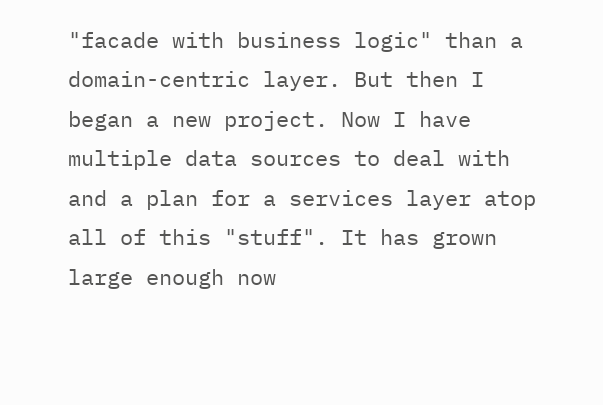"facade with business logic" than a domain-centric layer. But then I began a new project. Now I have multiple data sources to deal with and a plan for a services layer atop all of this "stuff". It has grown large enough now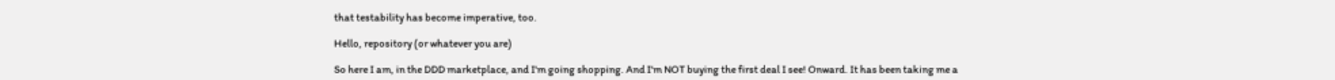that testability has become imperative, too.

Hello, repository (or whatever you are)

So here I am, in the DDD marketplace, and I'm going shopping. And I'm NOT buying the first deal I see! Onward. It has been taking me a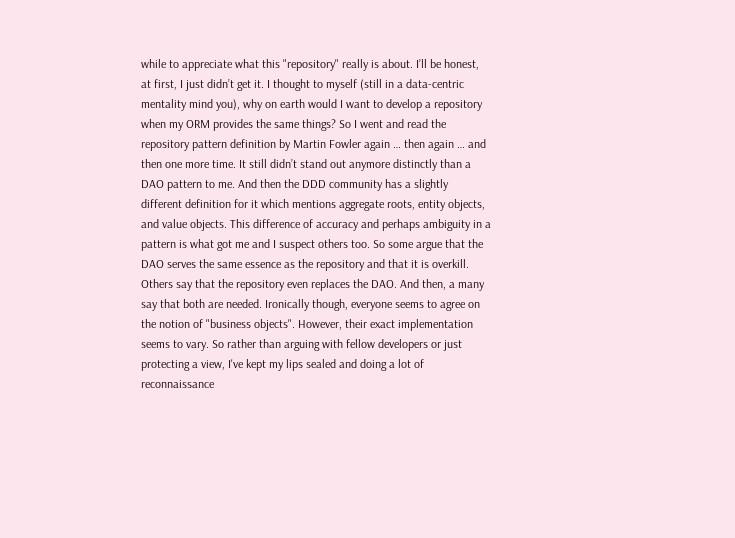while to appreciate what this "repository" really is about. I’ll be honest, at first, I just didn’t get it. I thought to myself (still in a data-centric mentality mind you), why on earth would I want to develop a repository when my ORM provides the same things? So I went and read the repository pattern definition by Martin Fowler again … then again … and then one more time. It still didn’t stand out anymore distinctly than a DAO pattern to me. And then the DDD community has a slightly different definition for it which mentions aggregate roots, entity objects, and value objects. This difference of accuracy and perhaps ambiguity in a pattern is what got me and I suspect others too. So some argue that the DAO serves the same essence as the repository and that it is overkill. Others say that the repository even replaces the DAO. And then, a many say that both are needed. Ironically though, everyone seems to agree on the notion of "business objects". However, their exact implementation seems to vary. So rather than arguing with fellow developers or just protecting a view, I've kept my lips sealed and doing a lot of reconnaissance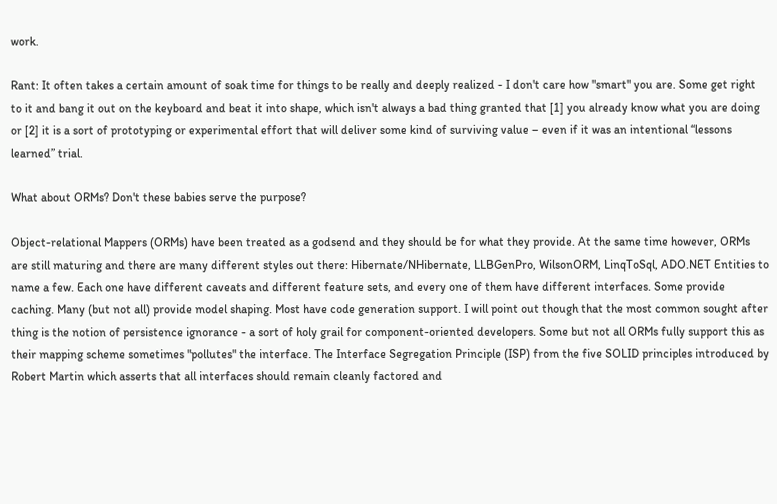work.

Rant: It often takes a certain amount of soak time for things to be really and deeply realized - I don't care how "smart" you are. Some get right to it and bang it out on the keyboard and beat it into shape, which isn't always a bad thing granted that [1] you already know what you are doing or [2] it is a sort of prototyping or experimental effort that will deliver some kind of surviving value – even if it was an intentional “lessons learned” trial.

What about ORMs? Don't these babies serve the purpose?

Object-relational Mappers (ORMs) have been treated as a godsend and they should be for what they provide. At the same time however, ORMs are still maturing and there are many different styles out there: Hibernate/NHibernate, LLBGenPro, WilsonORM, LinqToSql, ADO.NET Entities to name a few. Each one have different caveats and different feature sets, and every one of them have different interfaces. Some provide caching. Many (but not all) provide model shaping. Most have code generation support. I will point out though that the most common sought after thing is the notion of persistence ignorance - a sort of holy grail for component-oriented developers. Some but not all ORMs fully support this as their mapping scheme sometimes "pollutes" the interface. The Interface Segregation Principle (ISP) from the five SOLID principles introduced by Robert Martin which asserts that all interfaces should remain cleanly factored and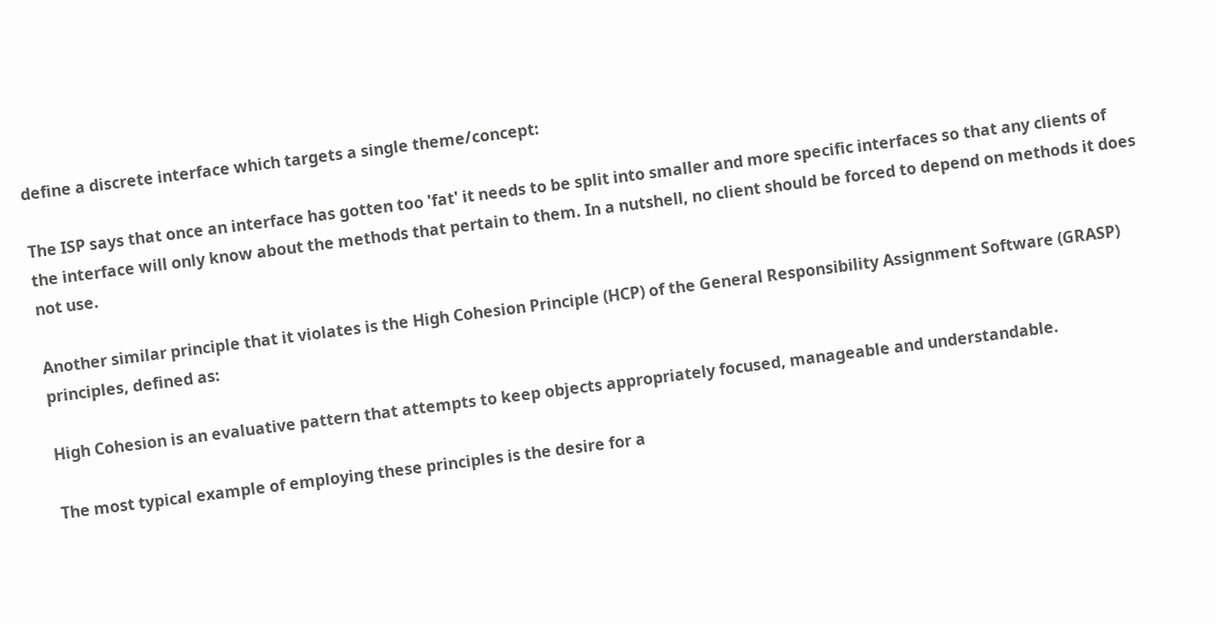define a discrete interface which targets a single theme/concept:

The ISP says that once an interface has gotten too 'fat' it needs to be split into smaller and more specific interfaces so that any clients of the interface will only know about the methods that pertain to them. In a nutshell, no client should be forced to depend on methods it does not use.

Another similar principle that it violates is the High Cohesion Principle (HCP) of the General Responsibility Assignment Software (GRASP) principles, defined as:

High Cohesion is an evaluative pattern that attempts to keep objects appropriately focused, manageable and understandable.

The most typical example of employing these principles is the desire for a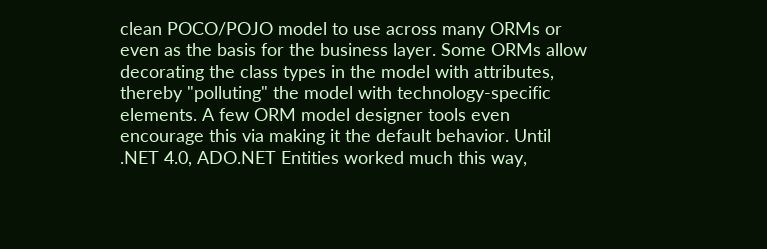clean POCO/POJO model to use across many ORMs or even as the basis for the business layer. Some ORMs allow decorating the class types in the model with attributes, thereby "polluting" the model with technology-specific elements. A few ORM model designer tools even encourage this via making it the default behavior. Until .NET 4.0, ADO.NET Entities worked much this way,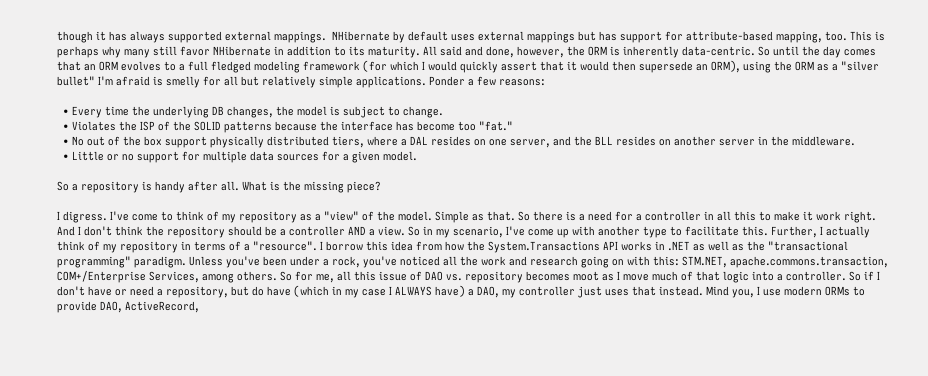though it has always supported external mappings.  NHibernate by default uses external mappings but has support for attribute-based mapping, too. This is perhaps why many still favor NHibernate in addition to its maturity. All said and done, however, the ORM is inherently data-centric. So until the day comes that an ORM evolves to a full fledged modeling framework (for which I would quickly assert that it would then supersede an ORM), using the ORM as a "silver bullet" I'm afraid is smelly for all but relatively simple applications. Ponder a few reasons:

  • Every time the underlying DB changes, the model is subject to change.
  • Violates the ISP of the SOLID patterns because the interface has become too "fat."
  • No out of the box support physically distributed tiers, where a DAL resides on one server, and the BLL resides on another server in the middleware.
  • Little or no support for multiple data sources for a given model.

So a repository is handy after all. What is the missing piece?

I digress. I've come to think of my repository as a "view" of the model. Simple as that. So there is a need for a controller in all this to make it work right. And I don't think the repository should be a controller AND a view. So in my scenario, I've come up with another type to facilitate this. Further, I actually think of my repository in terms of a "resource". I borrow this idea from how the System.Transactions API works in .NET as well as the "transactional programming" paradigm. Unless you've been under a rock, you've noticed all the work and research going on with this: STM.NET, apache.commons.transaction, COM+/Enterprise Services, among others. So for me, all this issue of DAO vs. repository becomes moot as I move much of that logic into a controller. So if I don't have or need a repository, but do have (which in my case I ALWAYS have) a DAO, my controller just uses that instead. Mind you, I use modern ORMs to provide DAO, ActiveRecord,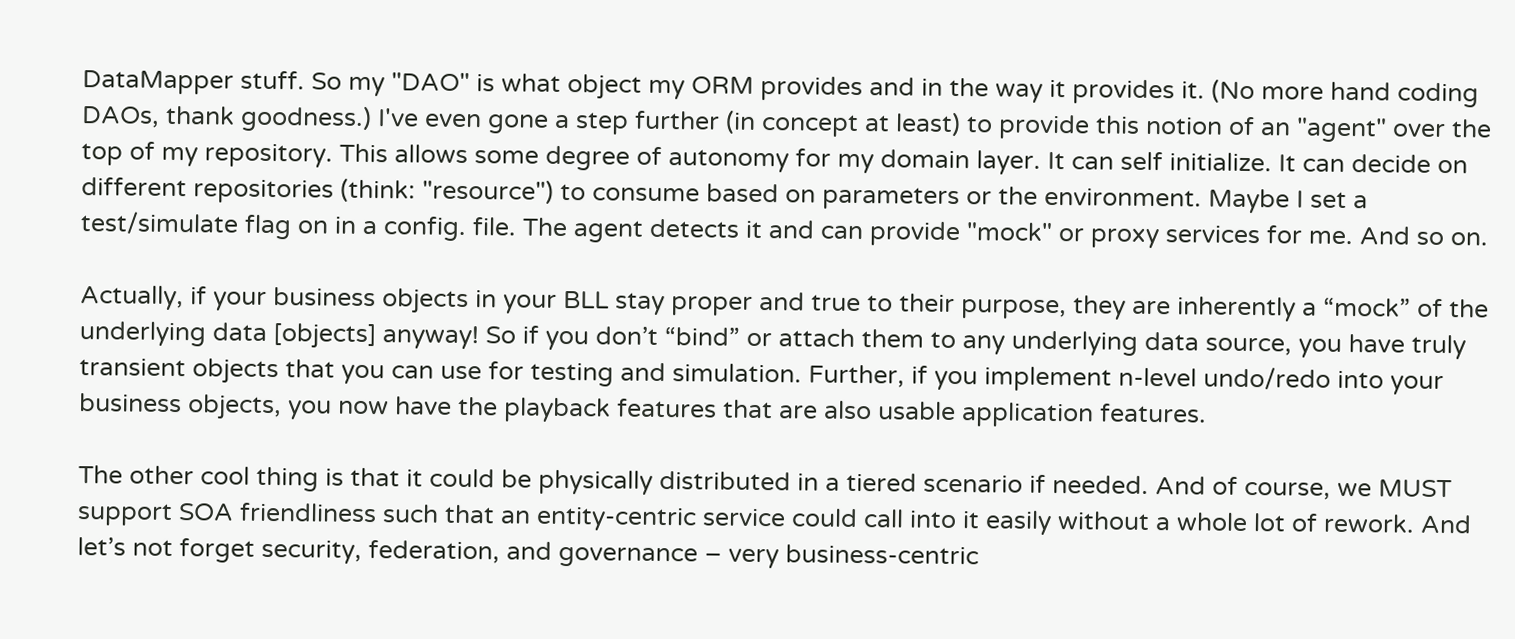DataMapper stuff. So my "DAO" is what object my ORM provides and in the way it provides it. (No more hand coding DAOs, thank goodness.) I've even gone a step further (in concept at least) to provide this notion of an "agent" over the top of my repository. This allows some degree of autonomy for my domain layer. It can self initialize. It can decide on different repositories (think: "resource") to consume based on parameters or the environment. Maybe I set a test/simulate flag on in a config. file. The agent detects it and can provide "mock" or proxy services for me. And so on.

Actually, if your business objects in your BLL stay proper and true to their purpose, they are inherently a “mock” of the underlying data [objects] anyway! So if you don’t “bind” or attach them to any underlying data source, you have truly transient objects that you can use for testing and simulation. Further, if you implement n-level undo/redo into your business objects, you now have the playback features that are also usable application features.

The other cool thing is that it could be physically distributed in a tiered scenario if needed. And of course, we MUST support SOA friendliness such that an entity-centric service could call into it easily without a whole lot of rework. And let’s not forget security, federation, and governance – very business-centric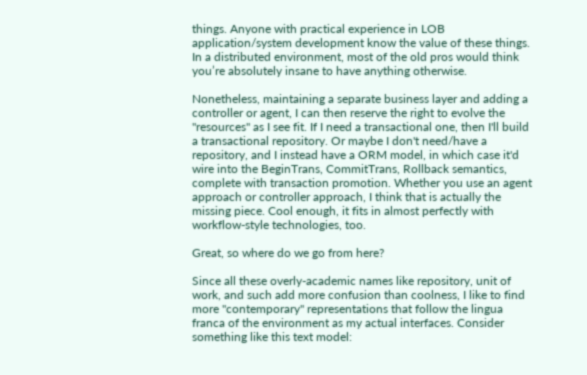things. Anyone with practical experience in LOB application/system development know the value of these things. In a distributed environment, most of the old pros would think you’re absolutely insane to have anything otherwise.

Nonetheless, maintaining a separate business layer and adding a controller or agent, I can then reserve the right to evolve the "resources" as I see fit. If I need a transactional one, then I'll build a transactional repository. Or maybe I don't need/have a repository, and I instead have a ORM model, in which case it'd wire into the BeginTrans, CommitTrans, Rollback semantics, complete with transaction promotion. Whether you use an agent approach or controller approach, I think that is actually the missing piece. Cool enough, it fits in almost perfectly with workflow-style technologies, too.

Great, so where do we go from here?

Since all these overly-academic names like repository, unit of work, and such add more confusion than coolness, I like to find more "contemporary" representations that follow the lingua franca of the environment as my actual interfaces. Consider something like this text model: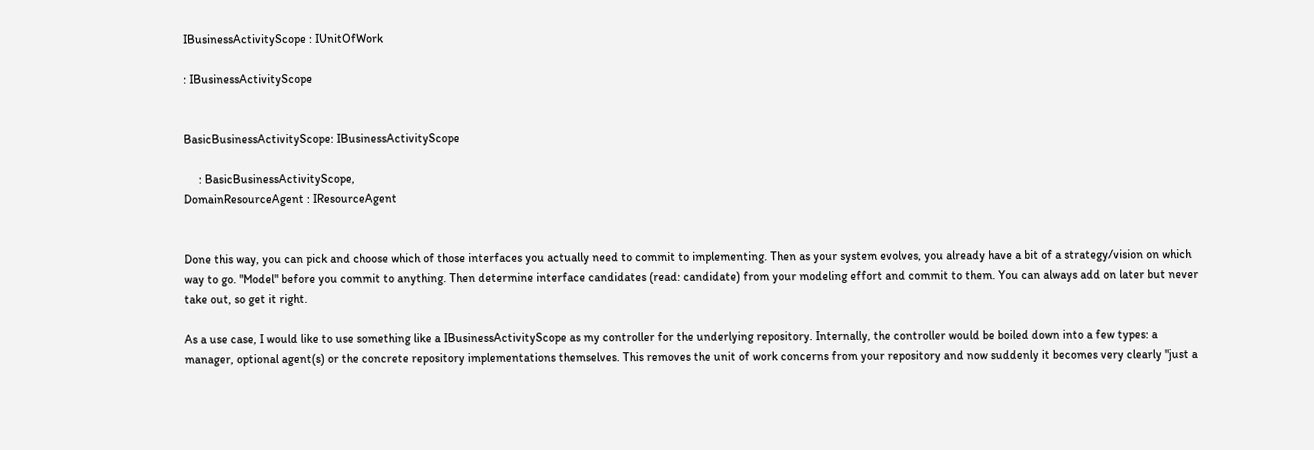IBusinessActivityScope : IUnitOfWork

: IBusinessActivityScope


BasicBusinessActivityScope: IBusinessActivityScope

     : BasicBusinessActivityScope,
DomainResourceAgent : IResourceAgent


Done this way, you can pick and choose which of those interfaces you actually need to commit to implementing. Then as your system evolves, you already have a bit of a strategy/vision on which way to go. "Model" before you commit to anything. Then determine interface candidates (read: candidate) from your modeling effort and commit to them. You can always add on later but never take out, so get it right.

As a use case, I would like to use something like a IBusinessActivityScope as my controller for the underlying repository. Internally, the controller would be boiled down into a few types: a manager, optional agent(s) or the concrete repository implementations themselves. This removes the unit of work concerns from your repository and now suddenly it becomes very clearly "just a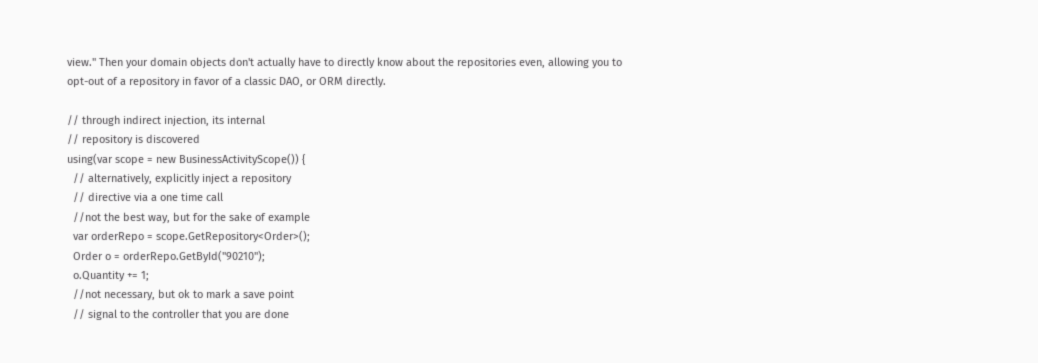view." Then your domain objects don't actually have to directly know about the repositories even, allowing you to opt-out of a repository in favor of a classic DAO, or ORM directly.

// through indirect injection, its internal
// repository is discovered
using(var scope = new BusinessActivityScope()) {
  // alternatively, explicitly inject a repository
  // directive via a one time call
  //not the best way, but for the sake of example
  var orderRepo = scope.GetRepository<Order>();
  Order o = orderRepo.GetById("90210");
  o.Quantity += 1;
  //not necessary, but ok to mark a save point
  // signal to the controller that you are done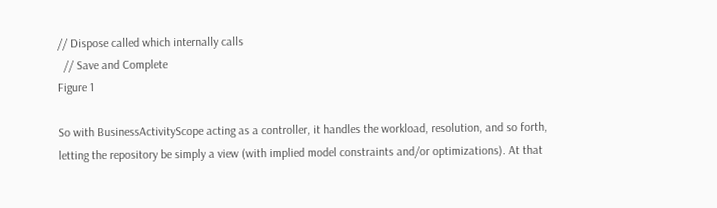// Dispose called which internally calls
  // Save and Complete
Figure 1

So with BusinessActivityScope acting as a controller, it handles the workload, resolution, and so forth, letting the repository be simply a view (with implied model constraints and/or optimizations). At that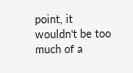point, it wouldn't be too much of a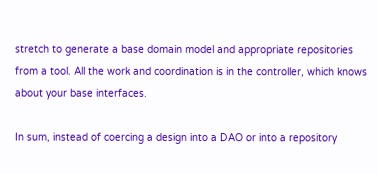stretch to generate a base domain model and appropriate repositories from a tool. All the work and coordination is in the controller, which knows about your base interfaces.

In sum, instead of coercing a design into a DAO or into a repository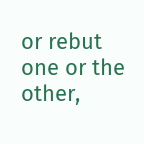or rebut one or the other,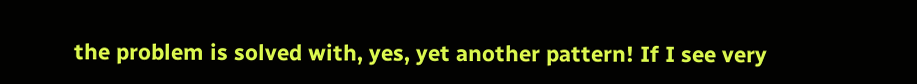the problem is solved with, yes, yet another pattern! If I see very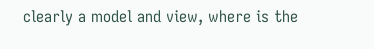clearly a model and view, where is the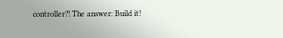controller?! The answer: Build it!